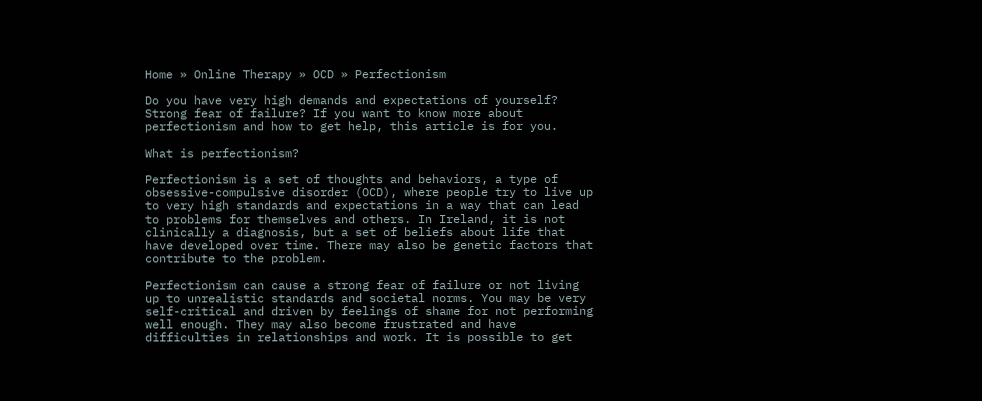Home » Online Therapy » OCD » Perfectionism

Do you have very high demands and expectations of yourself? Strong fear of failure? If you want to know more about perfectionism and how to get help, this article is for you.

What is perfectionism?

Perfectionism is a set of thoughts and behaviors, a type of obsessive-compulsive disorder (OCD), where people try to live up to very high standards and expectations in a way that can lead to problems for themselves and others. In Ireland, it is not clinically a diagnosis, but a set of beliefs about life that have developed over time. There may also be genetic factors that contribute to the problem.

Perfectionism can cause a strong fear of failure or not living up to unrealistic standards and societal norms. You may be very self-critical and driven by feelings of shame for not performing well enough. They may also become frustrated and have difficulties in relationships and work. It is possible to get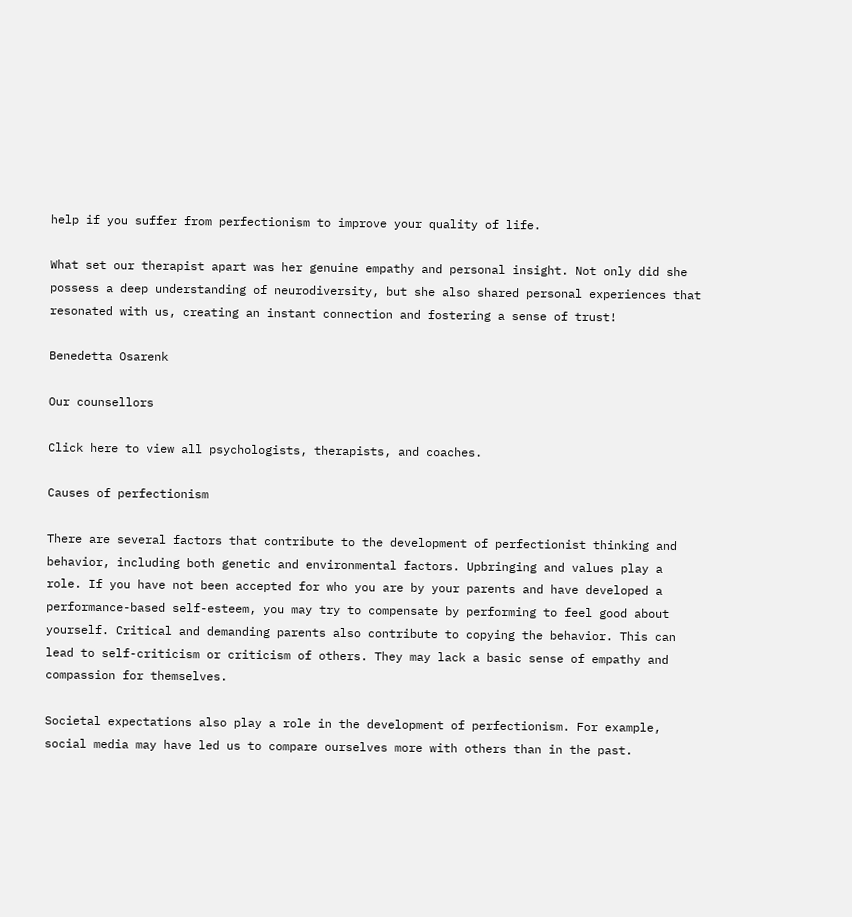help if you suffer from perfectionism to improve your quality of life.

What set our therapist apart was her genuine empathy and personal insight. Not only did she possess a deep understanding of neurodiversity, but she also shared personal experiences that resonated with us, creating an instant connection and fostering a sense of trust!

Benedetta Osarenk

Our counsellors

Click here to view all psychologists, therapists, and coaches.

Causes of perfectionism

There are several factors that contribute to the development of perfectionist thinking and behavior, including both genetic and environmental factors. Upbringing and values play a role. If you have not been accepted for who you are by your parents and have developed a performance-based self-esteem, you may try to compensate by performing to feel good about yourself. Critical and demanding parents also contribute to copying the behavior. This can lead to self-criticism or criticism of others. They may lack a basic sense of empathy and compassion for themselves.

Societal expectations also play a role in the development of perfectionism. For example, social media may have led us to compare ourselves more with others than in the past.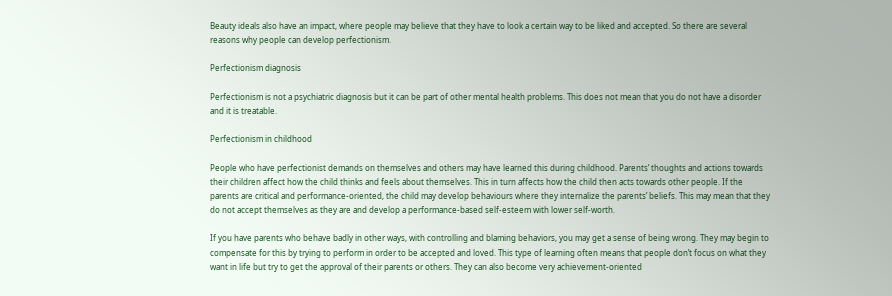Beauty ideals also have an impact, where people may believe that they have to look a certain way to be liked and accepted. So there are several reasons why people can develop perfectionism.

Perfectionism diagnosis

Perfectionism is not a psychiatric diagnosis but it can be part of other mental health problems. This does not mean that you do not have a disorder and it is treatable.

Perfectionism in childhood

People who have perfectionist demands on themselves and others may have learned this during childhood. Parents’ thoughts and actions towards their children affect how the child thinks and feels about themselves. This in turn affects how the child then acts towards other people. If the parents are critical and performance-oriented, the child may develop behaviours where they internalize the parents’ beliefs. This may mean that they do not accept themselves as they are and develop a performance-based self-esteem with lower self-worth.

If you have parents who behave badly in other ways, with controlling and blaming behaviors, you may get a sense of being wrong. They may begin to compensate for this by trying to perform in order to be accepted and loved. This type of learning often means that people don’t focus on what they want in life but try to get the approval of their parents or others. They can also become very achievement-oriented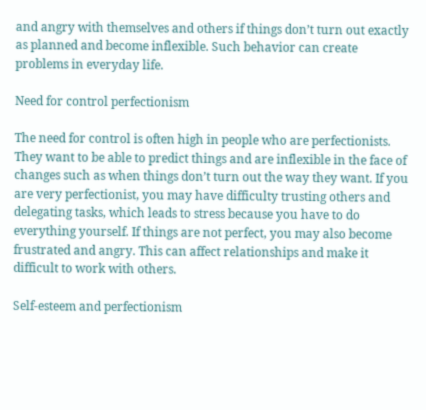and angry with themselves and others if things don’t turn out exactly as planned and become inflexible. Such behavior can create problems in everyday life.

Need for control perfectionism

The need for control is often high in people who are perfectionists. They want to be able to predict things and are inflexible in the face of changes such as when things don’t turn out the way they want. If you are very perfectionist, you may have difficulty trusting others and delegating tasks, which leads to stress because you have to do everything yourself. If things are not perfect, you may also become frustrated and angry. This can affect relationships and make it difficult to work with others.

Self-esteem and perfectionism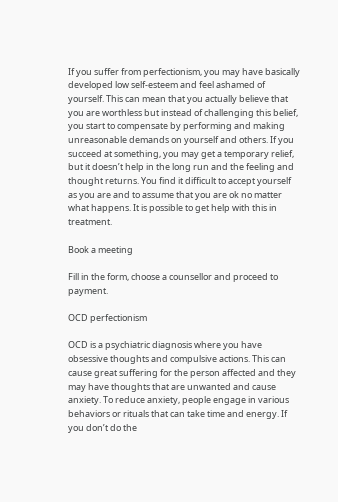If you suffer from perfectionism, you may have basically developed low self-esteem and feel ashamed of yourself. This can mean that you actually believe that you are worthless but instead of challenging this belief, you start to compensate by performing and making unreasonable demands on yourself and others. If you succeed at something, you may get a temporary relief, but it doesn’t help in the long run and the feeling and thought returns. You find it difficult to accept yourself as you are and to assume that you are ok no matter what happens. It is possible to get help with this in treatment.

Book a meeting

Fill in the form, choose a counsellor and proceed to payment.

OCD perfectionism

OCD is a psychiatric diagnosis where you have obsessive thoughts and compulsive actions. This can cause great suffering for the person affected and they may have thoughts that are unwanted and cause anxiety. To reduce anxiety, people engage in various behaviors or rituals that can take time and energy. If you don’t do the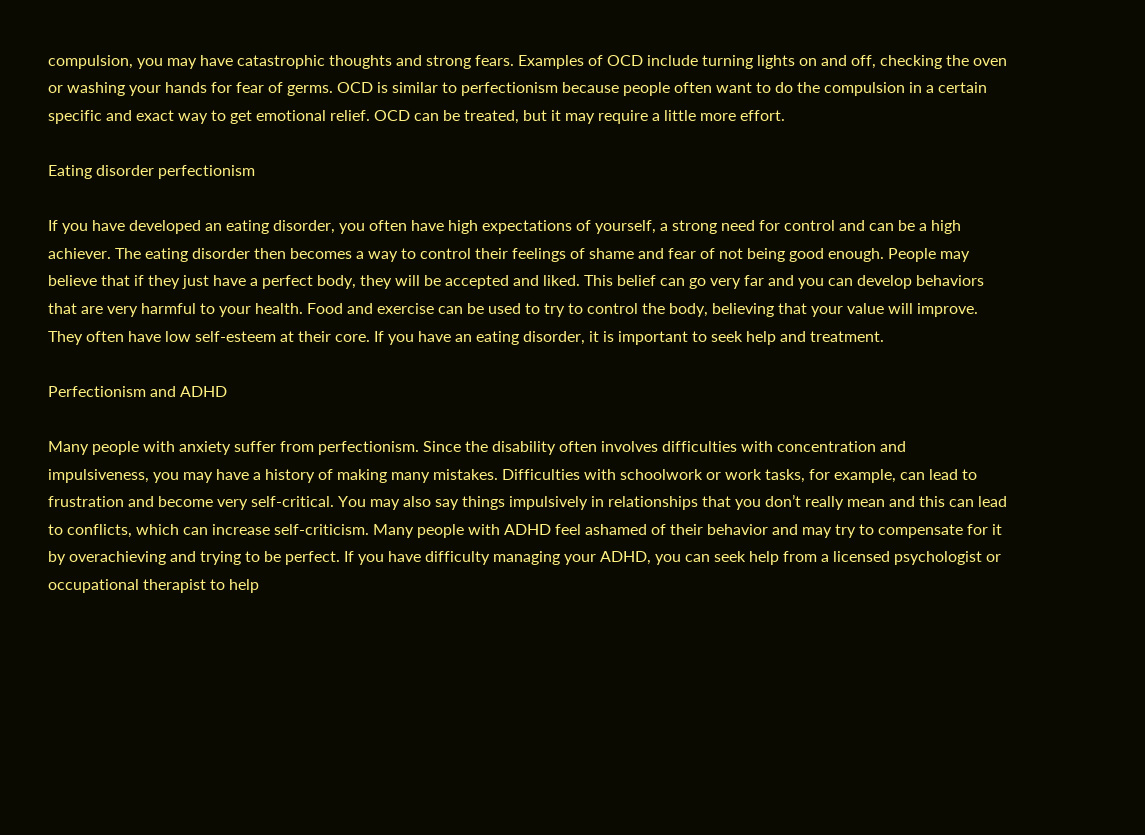compulsion, you may have catastrophic thoughts and strong fears. Examples of OCD include turning lights on and off, checking the oven or washing your hands for fear of germs. OCD is similar to perfectionism because people often want to do the compulsion in a certain specific and exact way to get emotional relief. OCD can be treated, but it may require a little more effort.

Eating disorder perfectionism

If you have developed an eating disorder, you often have high expectations of yourself, a strong need for control and can be a high achiever. The eating disorder then becomes a way to control their feelings of shame and fear of not being good enough. People may believe that if they just have a perfect body, they will be accepted and liked. This belief can go very far and you can develop behaviors that are very harmful to your health. Food and exercise can be used to try to control the body, believing that your value will improve. They often have low self-esteem at their core. If you have an eating disorder, it is important to seek help and treatment.

Perfectionism and ADHD

Many people with anxiety suffer from perfectionism. Since the disability often involves difficulties with concentration and impulsiveness, you may have a history of making many mistakes. Difficulties with schoolwork or work tasks, for example, can lead to frustration and become very self-critical. You may also say things impulsively in relationships that you don’t really mean and this can lead to conflicts, which can increase self-criticism. Many people with ADHD feel ashamed of their behavior and may try to compensate for it by overachieving and trying to be perfect. If you have difficulty managing your ADHD, you can seek help from a licensed psychologist or occupational therapist to help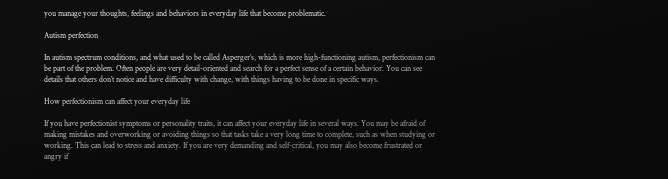you manage your thoughts, feelings and behaviors in everyday life that become problematic.

Autism perfection

In autism spectrum conditions, and what used to be called Asperger’s, which is more high-functioning autism, perfectionism can be part of the problem. Often people are very detail-oriented and search for a perfect sense of a certain behavior. You can see details that others don’t notice and have difficulty with change, with things having to be done in specific ways.

How perfectionism can affect your everyday life

If you have perfectionist symptoms or personality traits, it can affect your everyday life in several ways. You may be afraid of making mistakes and overworking or avoiding things so that tasks take a very long time to complete, such as when studying or working. This can lead to stress and anxiety. If you are very demanding and self-critical, you may also become frustrated or angry if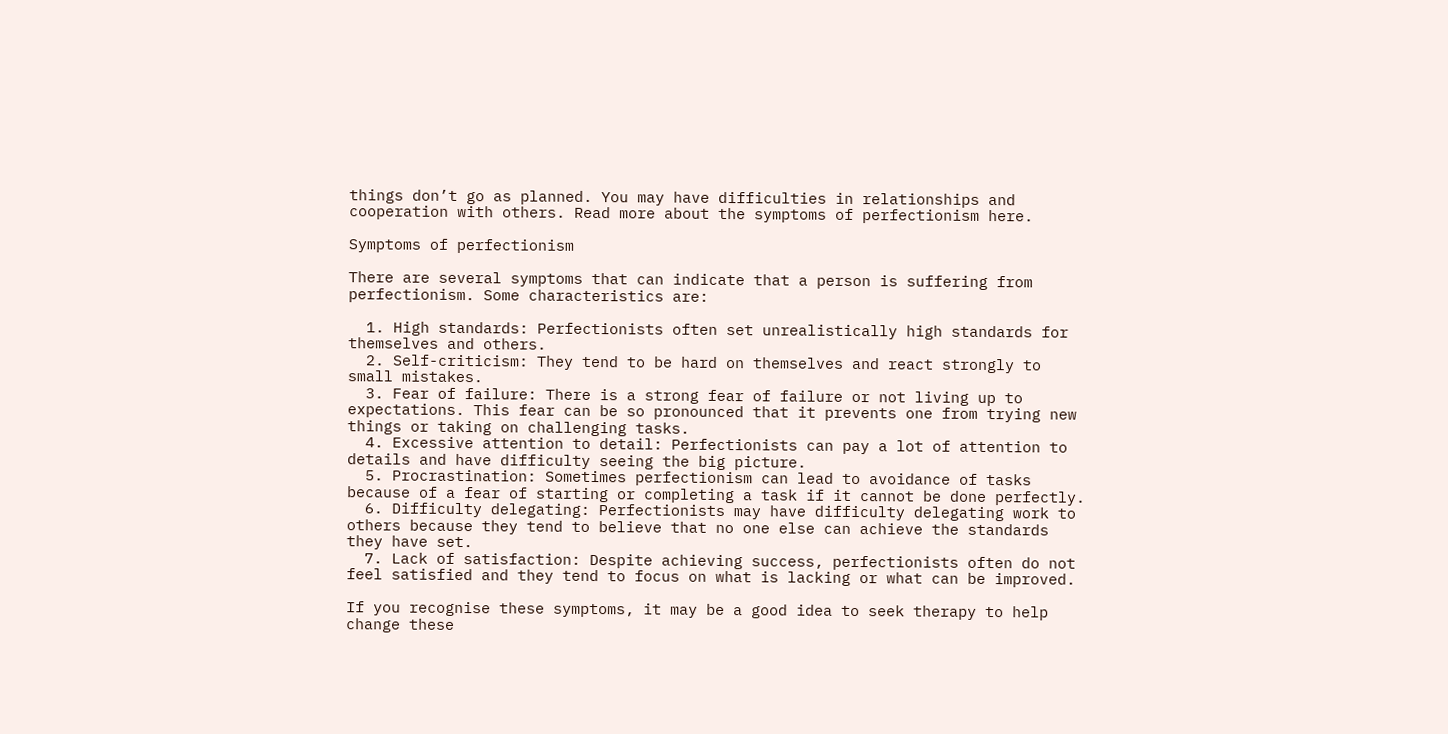things don’t go as planned. You may have difficulties in relationships and cooperation with others. Read more about the symptoms of perfectionism here.

Symptoms of perfectionism

There are several symptoms that can indicate that a person is suffering from perfectionism. Some characteristics are:

  1. High standards: Perfectionists often set unrealistically high standards for themselves and others.
  2. Self-criticism: They tend to be hard on themselves and react strongly to small mistakes.
  3. Fear of failure: There is a strong fear of failure or not living up to expectations. This fear can be so pronounced that it prevents one from trying new things or taking on challenging tasks.
  4. Excessive attention to detail: Perfectionists can pay a lot of attention to details and have difficulty seeing the big picture.
  5. Procrastination: Sometimes perfectionism can lead to avoidance of tasks because of a fear of starting or completing a task if it cannot be done perfectly.
  6. Difficulty delegating: Perfectionists may have difficulty delegating work to others because they tend to believe that no one else can achieve the standards they have set.
  7. Lack of satisfaction: Despite achieving success, perfectionists often do not feel satisfied and they tend to focus on what is lacking or what can be improved.

If you recognise these symptoms, it may be a good idea to seek therapy to help change these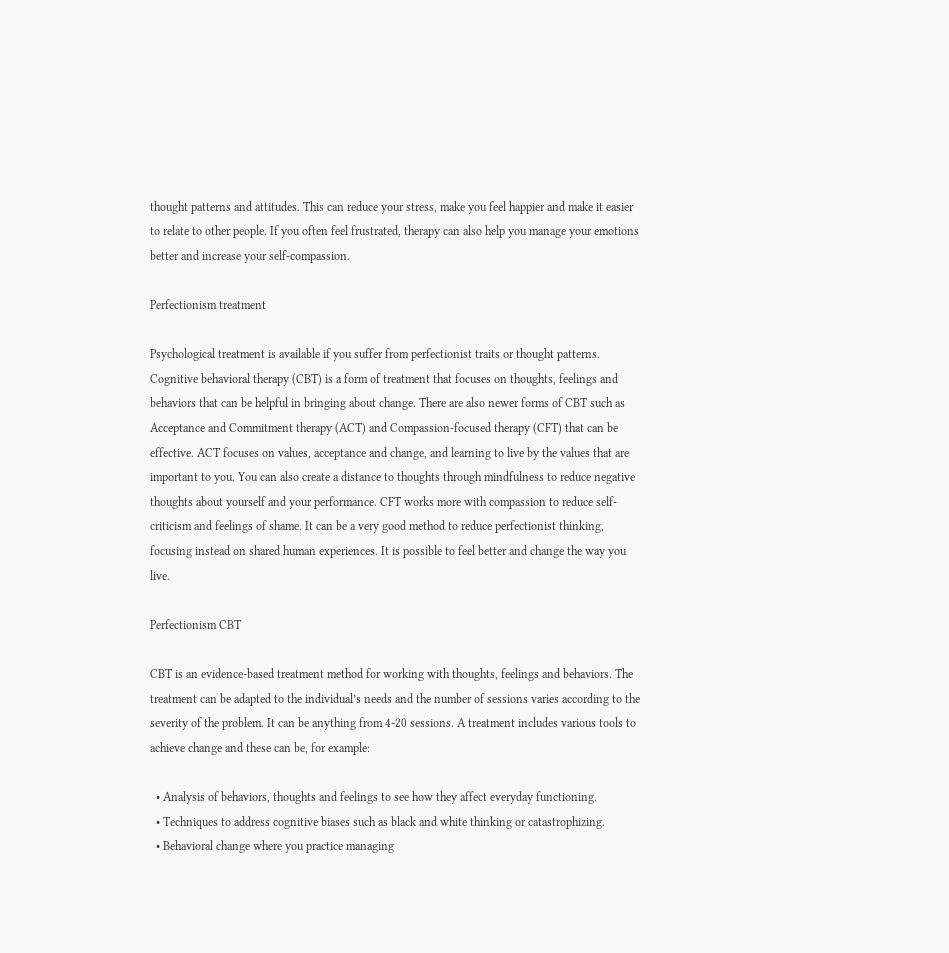thought patterns and attitudes. This can reduce your stress, make you feel happier and make it easier to relate to other people. If you often feel frustrated, therapy can also help you manage your emotions better and increase your self-compassion.

Perfectionism treatment

Psychological treatment is available if you suffer from perfectionist traits or thought patterns. Cognitive behavioral therapy (CBT) is a form of treatment that focuses on thoughts, feelings and behaviors that can be helpful in bringing about change. There are also newer forms of CBT such as Acceptance and Commitment therapy (ACT) and Compassion-focused therapy (CFT) that can be effective. ACT focuses on values, acceptance and change, and learning to live by the values that are important to you. You can also create a distance to thoughts through mindfulness to reduce negative thoughts about yourself and your performance. CFT works more with compassion to reduce self-criticism and feelings of shame. It can be a very good method to reduce perfectionist thinking, focusing instead on shared human experiences. It is possible to feel better and change the way you live.

Perfectionism CBT

CBT is an evidence-based treatment method for working with thoughts, feelings and behaviors. The treatment can be adapted to the individual’s needs and the number of sessions varies according to the severity of the problem. It can be anything from 4-20 sessions. A treatment includes various tools to achieve change and these can be, for example:

  • Analysis of behaviors, thoughts and feelings to see how they affect everyday functioning.
  • Techniques to address cognitive biases such as black and white thinking or catastrophizing.
  • Behavioral change where you practice managing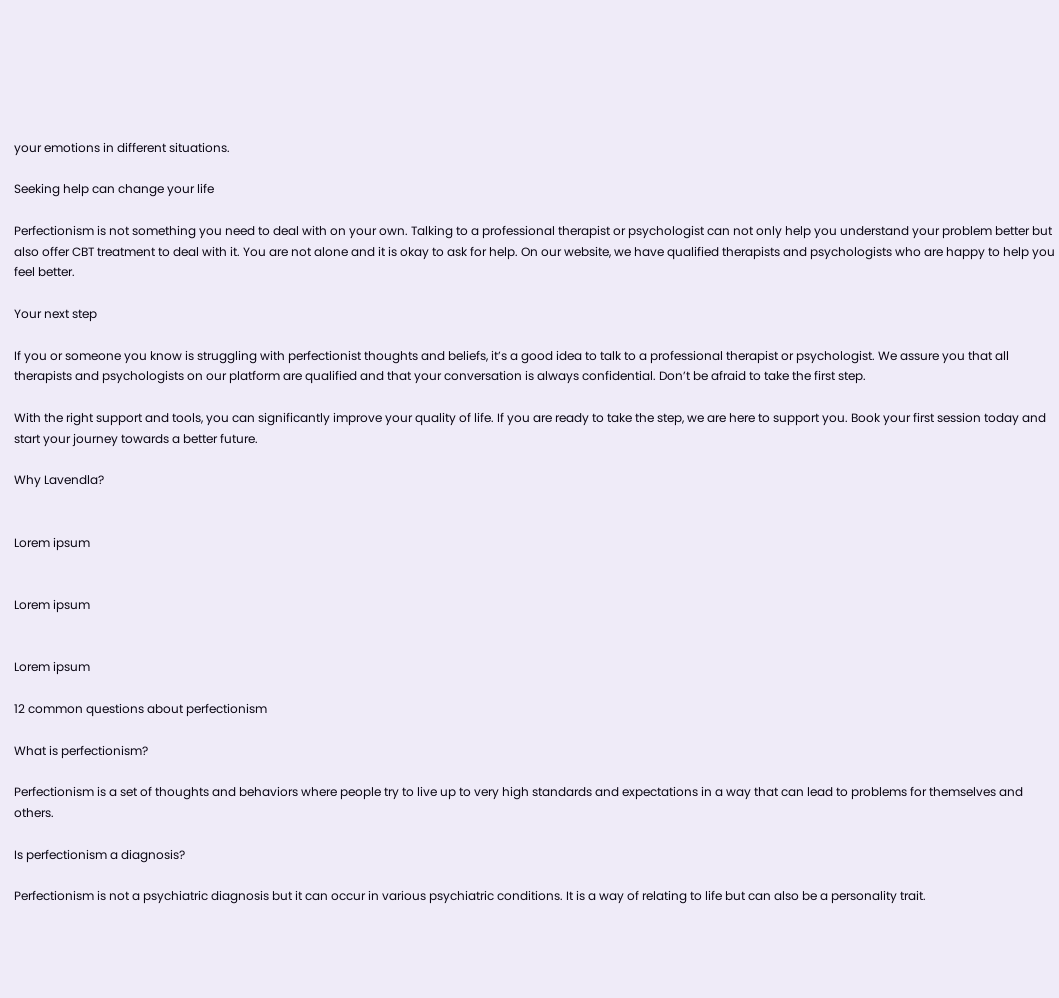your emotions in different situations.

Seeking help can change your life

Perfectionism is not something you need to deal with on your own. Talking to a professional therapist or psychologist can not only help you understand your problem better but also offer CBT treatment to deal with it. You are not alone and it is okay to ask for help. On our website, we have qualified therapists and psychologists who are happy to help you feel better.

Your next step

If you or someone you know is struggling with perfectionist thoughts and beliefs, it’s a good idea to talk to a professional therapist or psychologist. We assure you that all therapists and psychologists on our platform are qualified and that your conversation is always confidential. Don’t be afraid to take the first step.

With the right support and tools, you can significantly improve your quality of life. If you are ready to take the step, we are here to support you. Book your first session today and start your journey towards a better future.

Why Lavendla?


Lorem ipsum


Lorem ipsum


Lorem ipsum

12 common questions about perfectionism

What is perfectionism?

Perfectionism is a set of thoughts and behaviors where people try to live up to very high standards and expectations in a way that can lead to problems for themselves and others.

Is perfectionism a diagnosis?

Perfectionism is not a psychiatric diagnosis but it can occur in various psychiatric conditions. It is a way of relating to life but can also be a personality trait.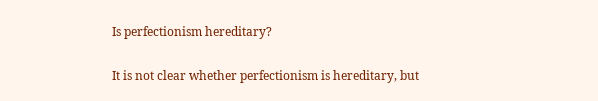Is perfectionism hereditary?

It is not clear whether perfectionism is hereditary, but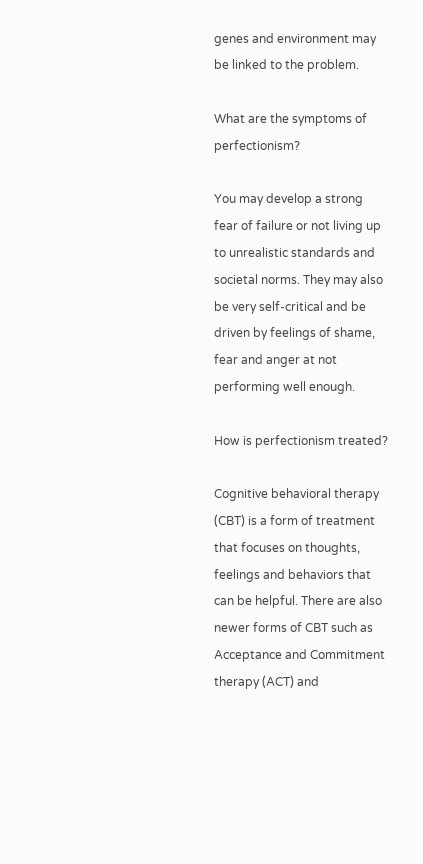genes and environment may be linked to the problem.

What are the symptoms of perfectionism?

You may develop a strong fear of failure or not living up to unrealistic standards and societal norms. They may also be very self-critical and be driven by feelings of shame, fear and anger at not performing well enough.

How is perfectionism treated?

Cognitive behavioral therapy (CBT) is a form of treatment that focuses on thoughts, feelings and behaviors that can be helpful. There are also newer forms of CBT such as Acceptance and Commitment therapy (ACT) and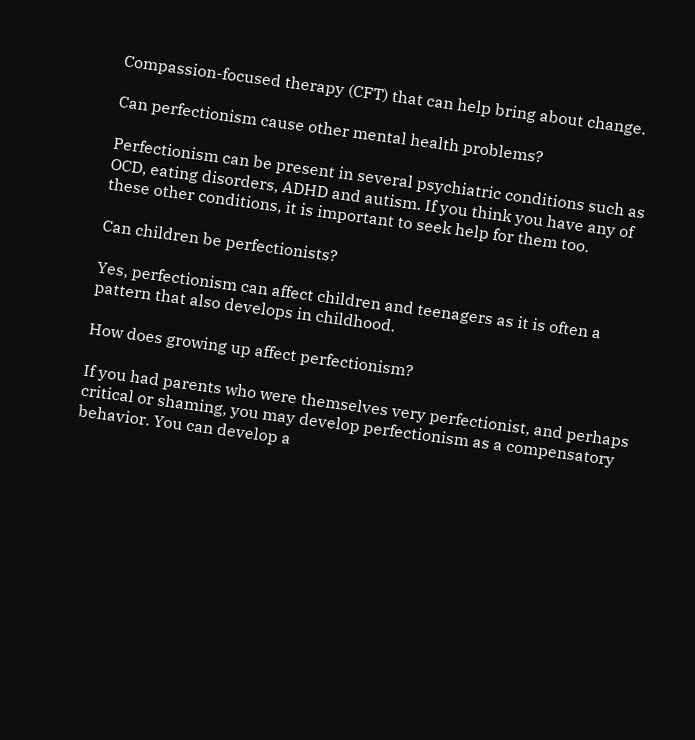Compassion-focused therapy (CFT) that can help bring about change.

Can perfectionism cause other mental health problems?

Perfectionism can be present in several psychiatric conditions such as OCD, eating disorders, ADHD and autism. If you think you have any of these other conditions, it is important to seek help for them too.

Can children be perfectionists?

Yes, perfectionism can affect children and teenagers as it is often a pattern that also develops in childhood.

How does growing up affect perfectionism?

If you had parents who were themselves very perfectionist, and perhaps critical or shaming, you may develop perfectionism as a compensatory behavior. You can develop a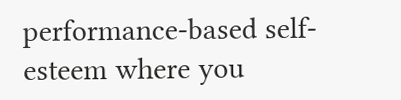performance-based self-esteem where you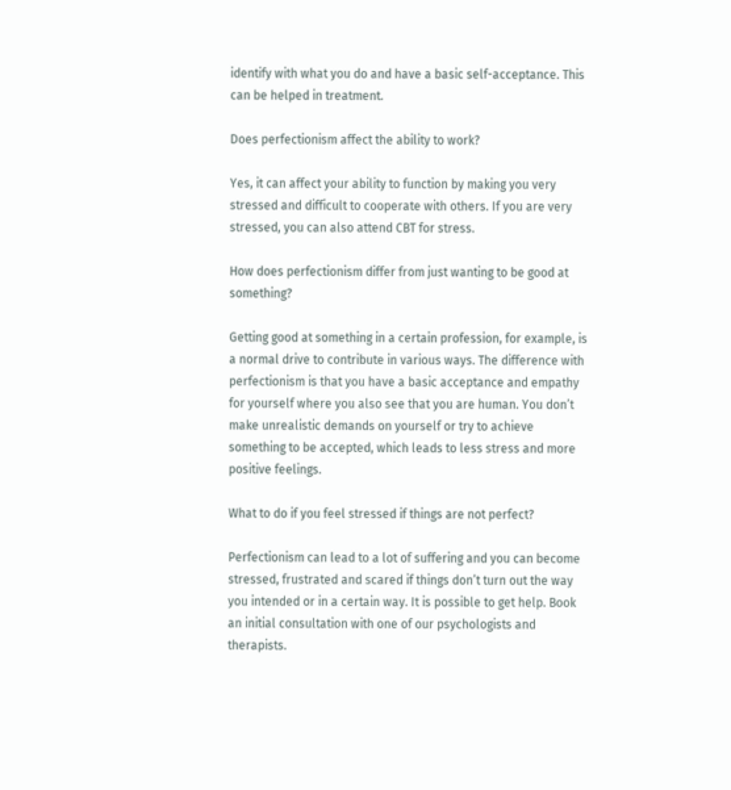identify with what you do and have a basic self-acceptance. This can be helped in treatment.

Does perfectionism affect the ability to work?

Yes, it can affect your ability to function by making you very stressed and difficult to cooperate with others. If you are very stressed, you can also attend CBT for stress.

How does perfectionism differ from just wanting to be good at something?

Getting good at something in a certain profession, for example, is a normal drive to contribute in various ways. The difference with perfectionism is that you have a basic acceptance and empathy for yourself where you also see that you are human. You don’t make unrealistic demands on yourself or try to achieve something to be accepted, which leads to less stress and more positive feelings.

What to do if you feel stressed if things are not perfect?

Perfectionism can lead to a lot of suffering and you can become stressed, frustrated and scared if things don’t turn out the way you intended or in a certain way. It is possible to get help. Book an initial consultation with one of our psychologists and therapists.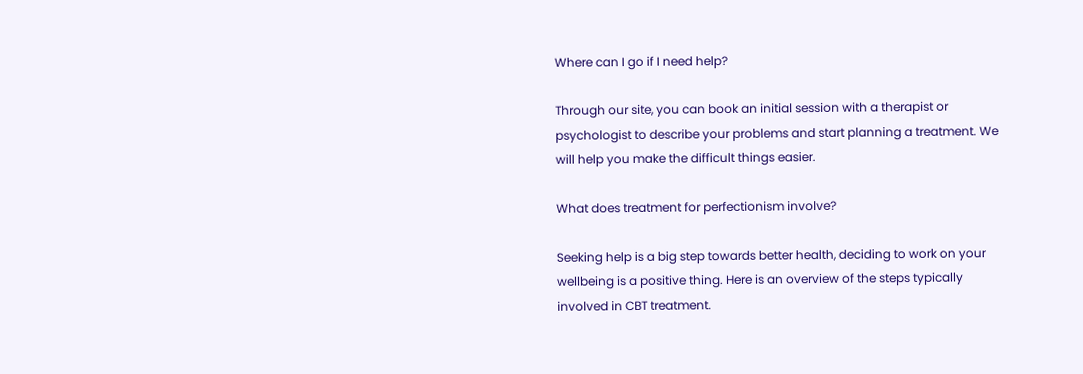Where can I go if I need help?

Through our site, you can book an initial session with a therapist or psychologist to describe your problems and start planning a treatment. We will help you make the difficult things easier.

What does treatment for perfectionism involve?

Seeking help is a big step towards better health, deciding to work on your wellbeing is a positive thing. Here is an overview of the steps typically involved in CBT treatment.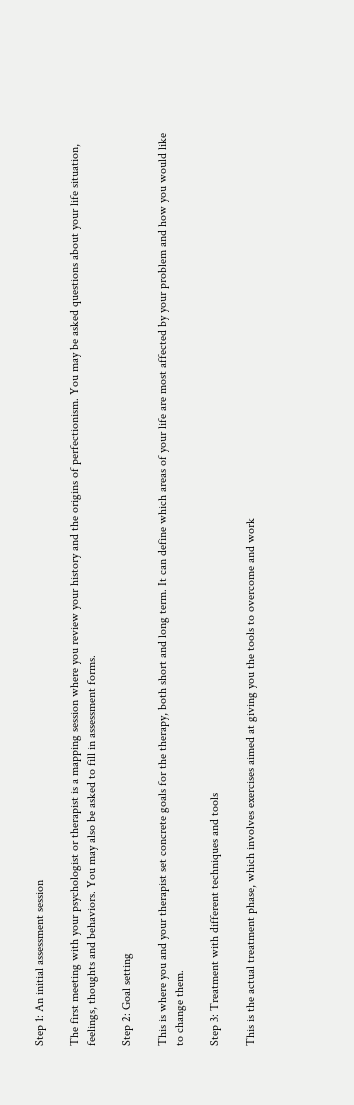Step 1: An initial assessment session

The first meeting with your psychologist or therapist is a mapping session where you review your history and the origins of perfectionism. You may be asked questions about your life situation, feelings, thoughts and behaviors. You may also be asked to fill in assessment forms.

Step 2: Goal setting

This is where you and your therapist set concrete goals for the therapy, both short and long term. It can define which areas of your life are most affected by your problem and how you would like to change them.

Step 3: Treatment with different techniques and tools

This is the actual treatment phase, which involves exercises aimed at giving you the tools to overcome and work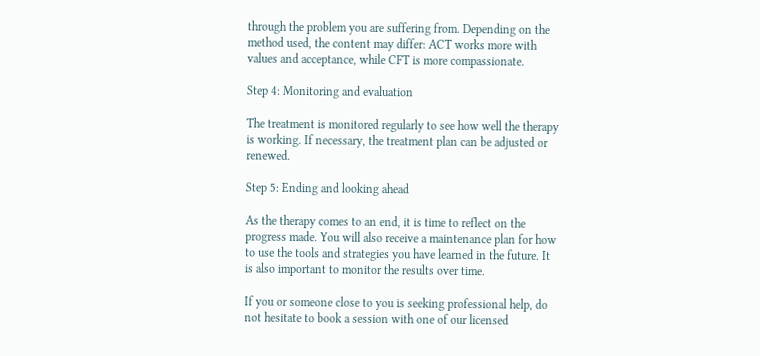through the problem you are suffering from. Depending on the method used, the content may differ: ACT works more with values and acceptance, while CFT is more compassionate.

Step 4: Monitoring and evaluation

The treatment is monitored regularly to see how well the therapy is working. If necessary, the treatment plan can be adjusted or renewed.

Step 5: Ending and looking ahead

As the therapy comes to an end, it is time to reflect on the progress made. You will also receive a maintenance plan for how to use the tools and strategies you have learned in the future. It is also important to monitor the results over time.

If you or someone close to you is seeking professional help, do not hesitate to book a session with one of our licensed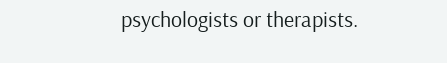psychologists or therapists.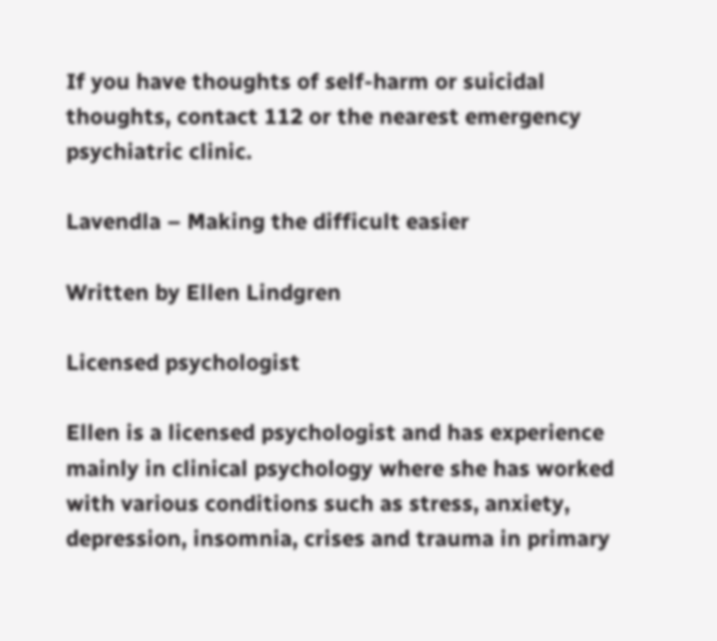If you have thoughts of self-harm or suicidal thoughts, contact 112 or the nearest emergency psychiatric clinic.

Lavendla – Making the difficult easier

Written by Ellen Lindgren

Licensed psychologist

Ellen is a licensed psychologist and has experience mainly in clinical psychology where she has worked with various conditions such as stress, anxiety, depression, insomnia, crises and trauma in primary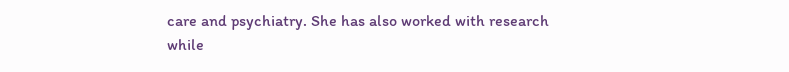care and psychiatry. She has also worked with research while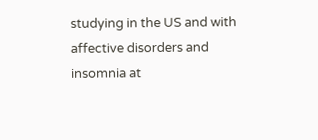studying in the US and with affective disorders and insomnia at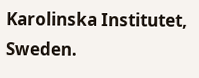Karolinska Institutet, Sweden.